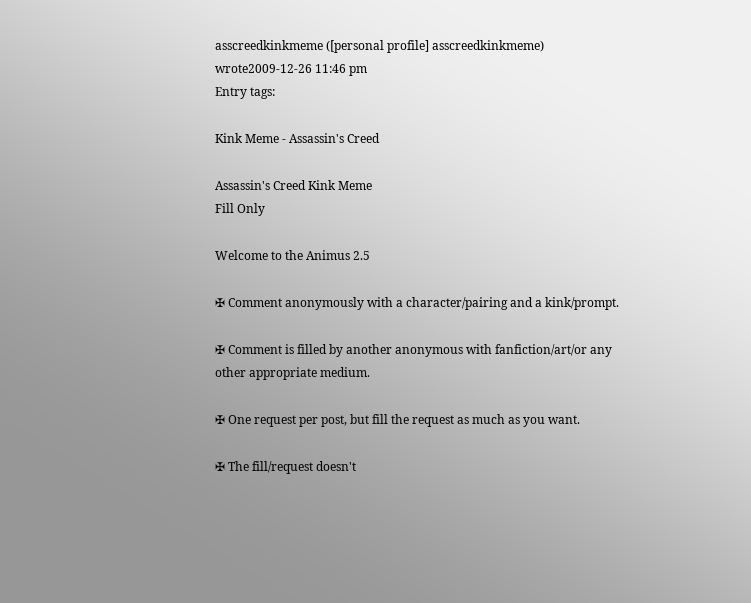asscreedkinkmeme ([personal profile] asscreedkinkmeme) wrote2009-12-26 11:46 pm
Entry tags:

Kink Meme - Assassin's Creed

Assassin's Creed Kink Meme
Fill Only

Welcome to the Animus 2.5

✠ Comment anonymously with a character/pairing and a kink/prompt.

✠ Comment is filled by another anonymous with fanfiction/art/or any other appropriate medium.

✠ One request per post, but fill the request as much as you want.

✠ The fill/request doesn't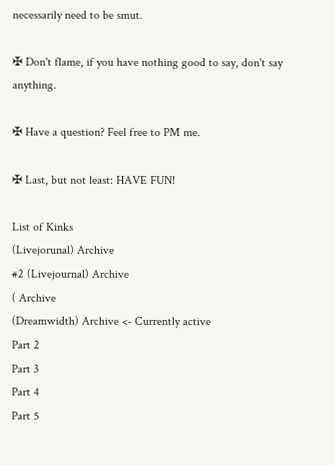necessarily need to be smut.

✠ Don't flame, if you have nothing good to say, don't say anything.

✠ Have a question? Feel free to PM me.

✠ Last, but not least: HAVE FUN!

List of Kinks
(Livejorunal) Archive
#2 (Livejournal) Archive
( Archive
(Dreamwidth) Archive <- Currently active
Part 2
Part 3
Part 4
Part 5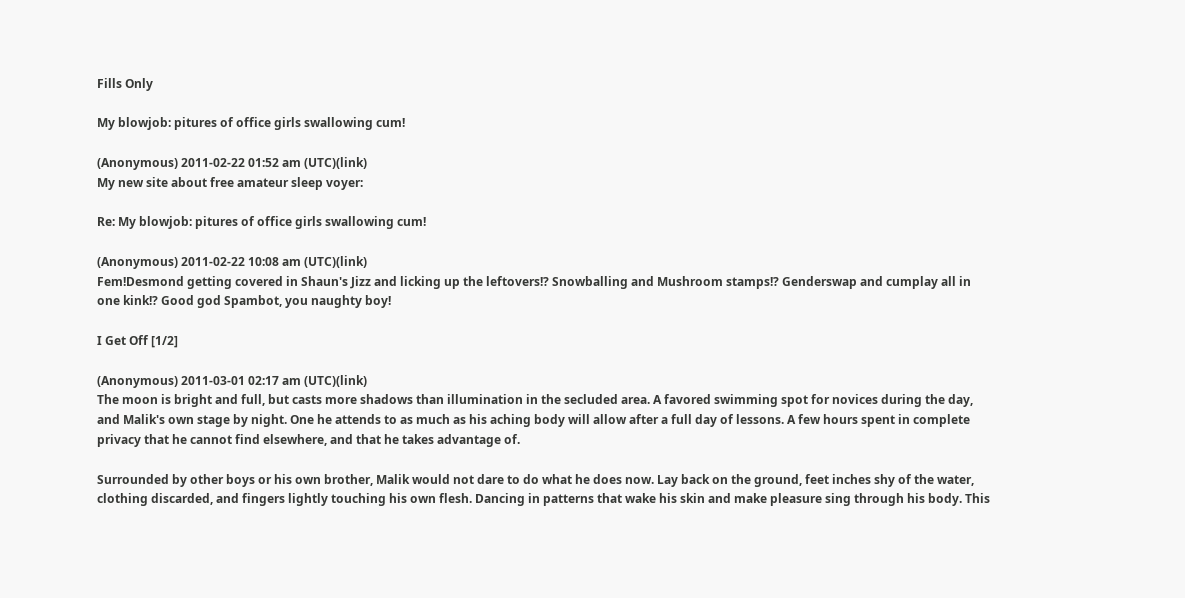Fills Only

My blowjob: pitures of office girls swallowing cum!

(Anonymous) 2011-02-22 01:52 am (UTC)(link)
My new site about free amateur sleep voyer:

Re: My blowjob: pitures of office girls swallowing cum!

(Anonymous) 2011-02-22 10:08 am (UTC)(link)
Fem!Desmond getting covered in Shaun's Jizz and licking up the leftovers!? Snowballing and Mushroom stamps!? Genderswap and cumplay all in one kink!? Good god Spambot, you naughty boy!

I Get Off [1/2]

(Anonymous) 2011-03-01 02:17 am (UTC)(link)
The moon is bright and full, but casts more shadows than illumination in the secluded area. A favored swimming spot for novices during the day, and Malik's own stage by night. One he attends to as much as his aching body will allow after a full day of lessons. A few hours spent in complete privacy that he cannot find elsewhere, and that he takes advantage of.

Surrounded by other boys or his own brother, Malik would not dare to do what he does now. Lay back on the ground, feet inches shy of the water, clothing discarded, and fingers lightly touching his own flesh. Dancing in patterns that wake his skin and make pleasure sing through his body. This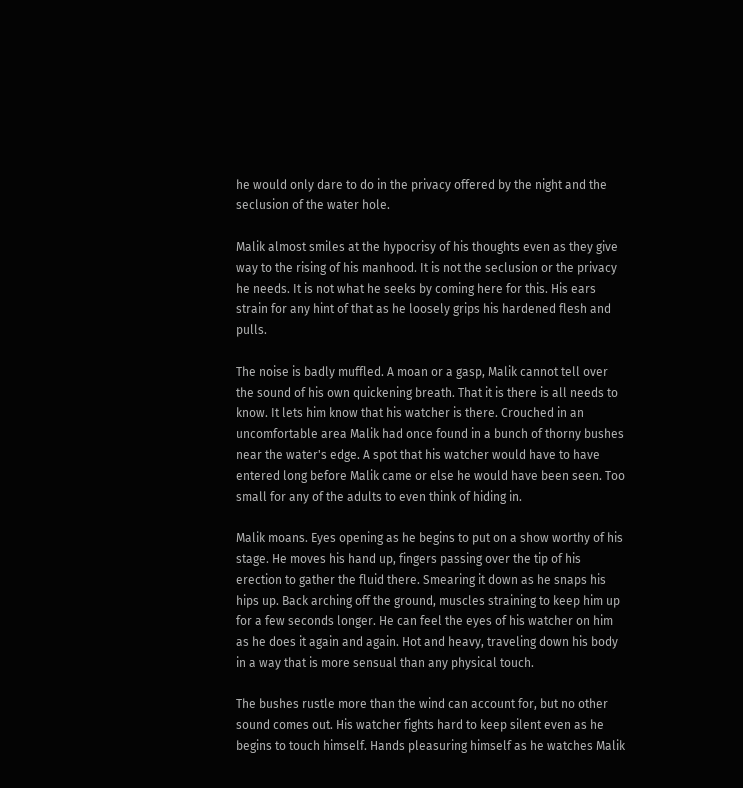he would only dare to do in the privacy offered by the night and the seclusion of the water hole.

Malik almost smiles at the hypocrisy of his thoughts even as they give way to the rising of his manhood. It is not the seclusion or the privacy he needs. It is not what he seeks by coming here for this. His ears strain for any hint of that as he loosely grips his hardened flesh and pulls.

The noise is badly muffled. A moan or a gasp, Malik cannot tell over the sound of his own quickening breath. That it is there is all needs to know. It lets him know that his watcher is there. Crouched in an uncomfortable area Malik had once found in a bunch of thorny bushes near the water's edge. A spot that his watcher would have to have entered long before Malik came or else he would have been seen. Too small for any of the adults to even think of hiding in.

Malik moans. Eyes opening as he begins to put on a show worthy of his stage. He moves his hand up, fingers passing over the tip of his erection to gather the fluid there. Smearing it down as he snaps his hips up. Back arching off the ground, muscles straining to keep him up for a few seconds longer. He can feel the eyes of his watcher on him as he does it again and again. Hot and heavy, traveling down his body in a way that is more sensual than any physical touch.

The bushes rustle more than the wind can account for, but no other sound comes out. His watcher fights hard to keep silent even as he begins to touch himself. Hands pleasuring himself as he watches Malik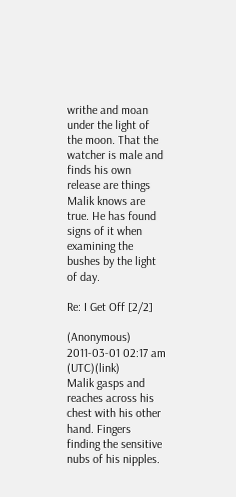writhe and moan under the light of the moon. That the watcher is male and finds his own release are things Malik knows are true. He has found signs of it when examining the bushes by the light of day.

Re: I Get Off [2/2]

(Anonymous) 2011-03-01 02:17 am (UTC)(link)
Malik gasps and reaches across his chest with his other hand. Fingers finding the sensitive nubs of his nipples.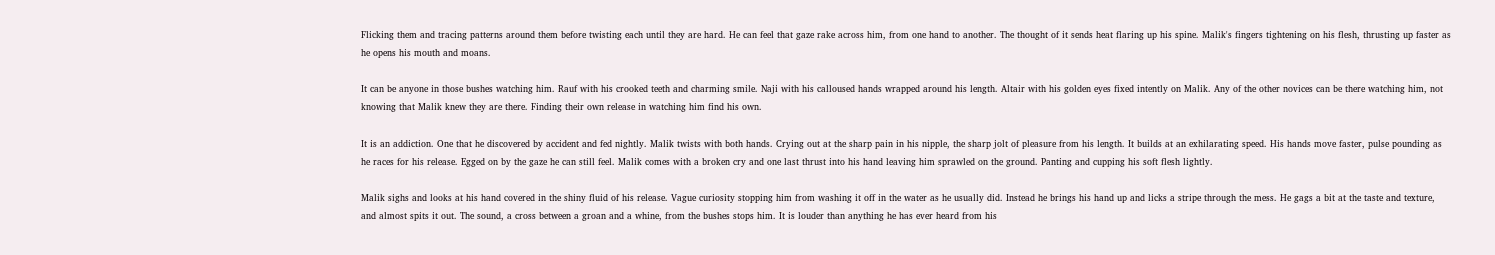Flicking them and tracing patterns around them before twisting each until they are hard. He can feel that gaze rake across him, from one hand to another. The thought of it sends heat flaring up his spine. Malik's fingers tightening on his flesh, thrusting up faster as he opens his mouth and moans.

It can be anyone in those bushes watching him. Rauf with his crooked teeth and charming smile. Naji with his calloused hands wrapped around his length. Altair with his golden eyes fixed intently on Malik. Any of the other novices can be there watching him, not knowing that Malik knew they are there. Finding their own release in watching him find his own.

It is an addiction. One that he discovered by accident and fed nightly. Malik twists with both hands. Crying out at the sharp pain in his nipple, the sharp jolt of pleasure from his length. It builds at an exhilarating speed. His hands move faster, pulse pounding as he races for his release. Egged on by the gaze he can still feel. Malik comes with a broken cry and one last thrust into his hand leaving him sprawled on the ground. Panting and cupping his soft flesh lightly.

Malik sighs and looks at his hand covered in the shiny fluid of his release. Vague curiosity stopping him from washing it off in the water as he usually did. Instead he brings his hand up and licks a stripe through the mess. He gags a bit at the taste and texture, and almost spits it out. The sound, a cross between a groan and a whine, from the bushes stops him. It is louder than anything he has ever heard from his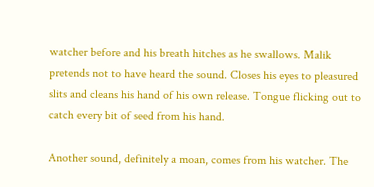watcher before and his breath hitches as he swallows. Malik pretends not to have heard the sound. Closes his eyes to pleasured slits and cleans his hand of his own release. Tongue flicking out to catch every bit of seed from his hand.

Another sound, definitely a moan, comes from his watcher. The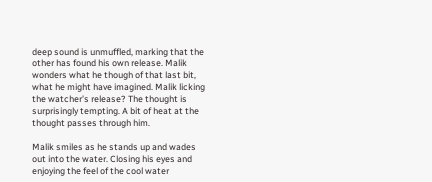deep sound is unmuffled, marking that the other has found his own release. Malik wonders what he though of that last bit, what he might have imagined. Malik licking the watcher's release? The thought is surprisingly tempting. A bit of heat at the thought passes through him.

Malik smiles as he stands up and wades out into the water. Closing his eyes and enjoying the feel of the cool water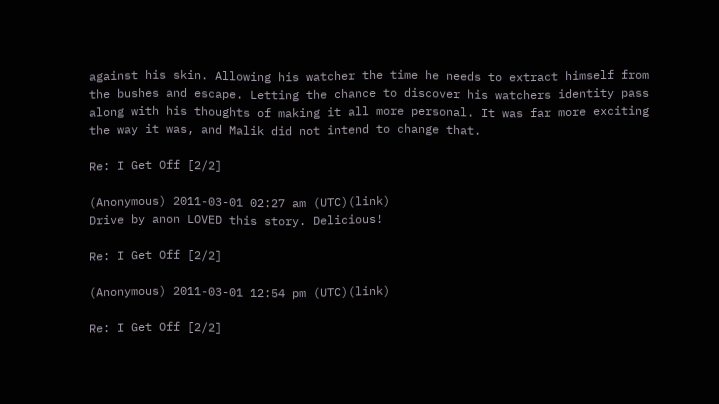against his skin. Allowing his watcher the time he needs to extract himself from the bushes and escape. Letting the chance to discover his watchers identity pass along with his thoughts of making it all more personal. It was far more exciting the way it was, and Malik did not intend to change that.

Re: I Get Off [2/2]

(Anonymous) 2011-03-01 02:27 am (UTC)(link)
Drive by anon LOVED this story. Delicious!

Re: I Get Off [2/2]

(Anonymous) 2011-03-01 12:54 pm (UTC)(link)

Re: I Get Off [2/2]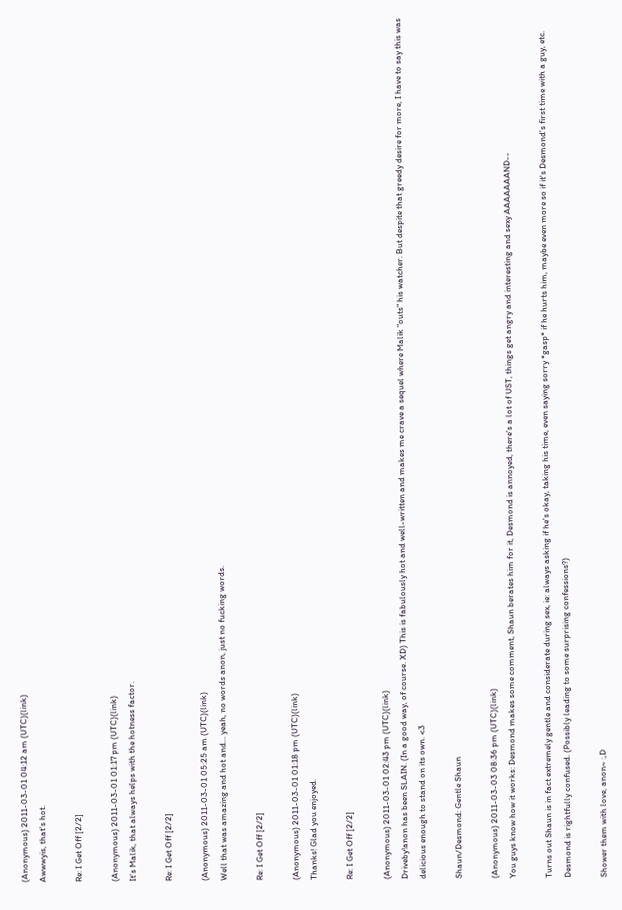(Anonymous) 2011-03-01 04:12 am (UTC)(link)
Awwwyis, that's hot.

Re: I Get Off [2/2]

(Anonymous) 2011-03-01 01:17 pm (UTC)(link)
It's Malik, that always helps with the hotness factor.

Re: I Get Off [2/2]

(Anonymous) 2011-03-01 05:25 am (UTC)(link)
Well that was amazing and hot and... yeah, no words anon, just no fucking words.

Re: I Get Off [2/2]

(Anonymous) 2011-03-01 01:18 pm (UTC)(link)
Thanks! Glad you enjoyed.

Re: I Get Off [2/2]

(Anonymous) 2011-03-01 02:43 pm (UTC)(link)
Driveby!anon has been SLAIN. (In a good way, of course. XD) This is fabulously hot and well-written and makes me crave a sequel where Malik "outs" his watcher. But despite that greedy desire for more, I have to say this was delicious enough to stand on its own. <3

Shaun/Desmond: Gentle Shaun

(Anonymous) 2011-03-03 08:36 pm (UTC)(link)
You guys know how it works: Desmond makes some comment, Shaun berates him for it, Desmond is annoyed, there's a lot of UST, things get angry and interesting and sexy AAAAAAAND--

Turns out Shaun is in fact extremely gentle and considerate during sex, ie: always asking if he's okay, taking his time, even saying sorry *gasp* if he hurts him, maybe even more so if it's Desmond's first time with a guy, etc. Desmond is rightfully confused. (Possibly leading to some surprising confessions?)

Shower them with love, anon~ :,D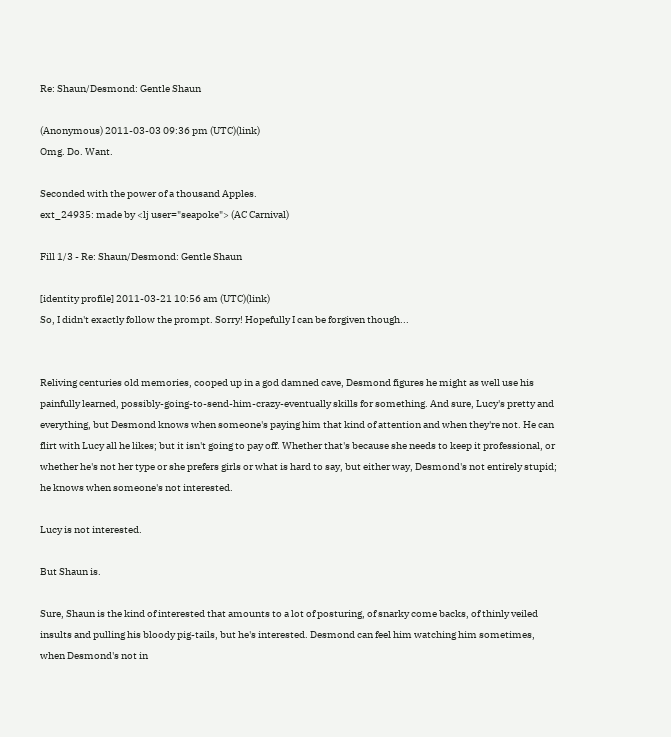Re: Shaun/Desmond: Gentle Shaun

(Anonymous) 2011-03-03 09:36 pm (UTC)(link)
Omg. Do. Want.

Seconded with the power of a thousand Apples.
ext_24935: made by <lj user="seapoke"> (AC Carnival)

Fill 1/3 - Re: Shaun/Desmond: Gentle Shaun

[identity profile] 2011-03-21 10:56 am (UTC)(link)
So, I didn't exactly follow the prompt. Sorry! Hopefully I can be forgiven though...


Reliving centuries old memories, cooped up in a god damned cave, Desmond figures he might as well use his painfully learned, possibly-going-to-send-him-crazy-eventually skills for something. And sure, Lucy's pretty and everything, but Desmond knows when someone's paying him that kind of attention and when they're not. He can flirt with Lucy all he likes; but it isn't going to pay off. Whether that's because she needs to keep it professional, or whether he's not her type or she prefers girls or what is hard to say, but either way, Desmond's not entirely stupid; he knows when someone's not interested.

Lucy is not interested.

But Shaun is.

Sure, Shaun is the kind of interested that amounts to a lot of posturing, of snarky come backs, of thinly veiled insults and pulling his bloody pig-tails, but he's interested. Desmond can feel him watching him sometimes, when Desmond's not in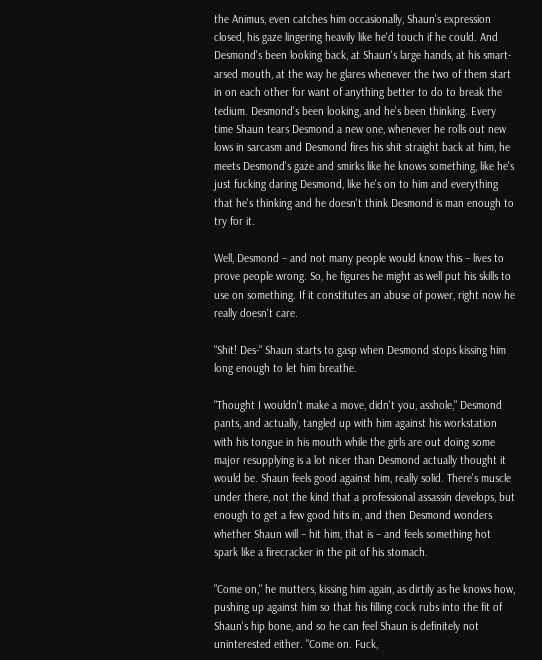the Animus, even catches him occasionally, Shaun's expression closed, his gaze lingering heavily like he'd touch if he could. And Desmond's been looking back, at Shaun's large hands, at his smart-arsed mouth, at the way he glares whenever the two of them start in on each other for want of anything better to do to break the tedium. Desmond's been looking, and he's been thinking. Every time Shaun tears Desmond a new one, whenever he rolls out new lows in sarcasm and Desmond fires his shit straight back at him, he meets Desmond's gaze and smirks like he knows something, like he's just fucking daring Desmond, like he's on to him and everything that he's thinking and he doesn't think Desmond is man enough to try for it.

Well, Desmond – and not many people would know this – lives to prove people wrong. So, he figures he might as well put his skills to use on something. If it constitutes an abuse of power, right now he really doesn't care.

"Shit! Des-" Shaun starts to gasp when Desmond stops kissing him long enough to let him breathe.

"Thought I wouldn't make a move, didn't you, asshole," Desmond pants, and actually, tangled up with him against his workstation with his tongue in his mouth while the girls are out doing some major resupplying is a lot nicer than Desmond actually thought it would be. Shaun feels good against him, really solid. There's muscle under there, not the kind that a professional assassin develops, but enough to get a few good hits in, and then Desmond wonders whether Shaun will – hit him, that is – and feels something hot spark like a firecracker in the pit of his stomach.

"Come on," he mutters, kissing him again, as dirtily as he knows how, pushing up against him so that his filling cock rubs into the fit of Shaun's hip bone, and so he can feel Shaun is definitely not uninterested either. "Come on. Fuck,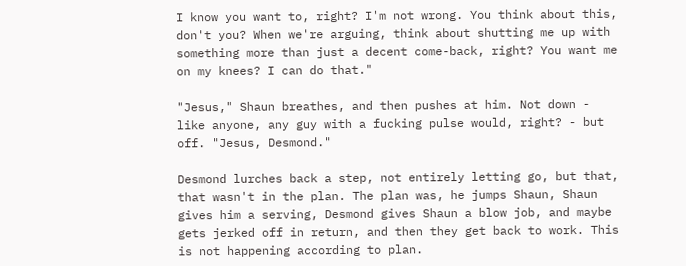I know you want to, right? I'm not wrong. You think about this, don't you? When we're arguing, think about shutting me up with something more than just a decent come-back, right? You want me on my knees? I can do that."

"Jesus," Shaun breathes, and then pushes at him. Not down - like anyone, any guy with a fucking pulse would, right? - but off. "Jesus, Desmond."

Desmond lurches back a step, not entirely letting go, but that, that wasn't in the plan. The plan was, he jumps Shaun, Shaun gives him a serving, Desmond gives Shaun a blow job, and maybe gets jerked off in return, and then they get back to work. This is not happening according to plan.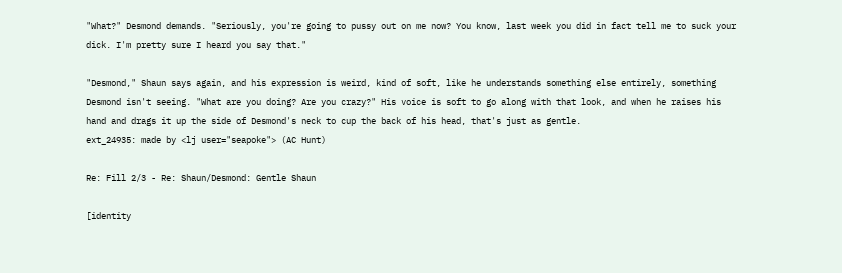"What?" Desmond demands. "Seriously, you're going to pussy out on me now? You know, last week you did in fact tell me to suck your dick. I'm pretty sure I heard you say that."

"Desmond," Shaun says again, and his expression is weird, kind of soft, like he understands something else entirely, something Desmond isn't seeing. "What are you doing? Are you crazy?" His voice is soft to go along with that look, and when he raises his hand and drags it up the side of Desmond's neck to cup the back of his head, that's just as gentle.
ext_24935: made by <lj user="seapoke"> (AC Hunt)

Re: Fill 2/3 - Re: Shaun/Desmond: Gentle Shaun

[identity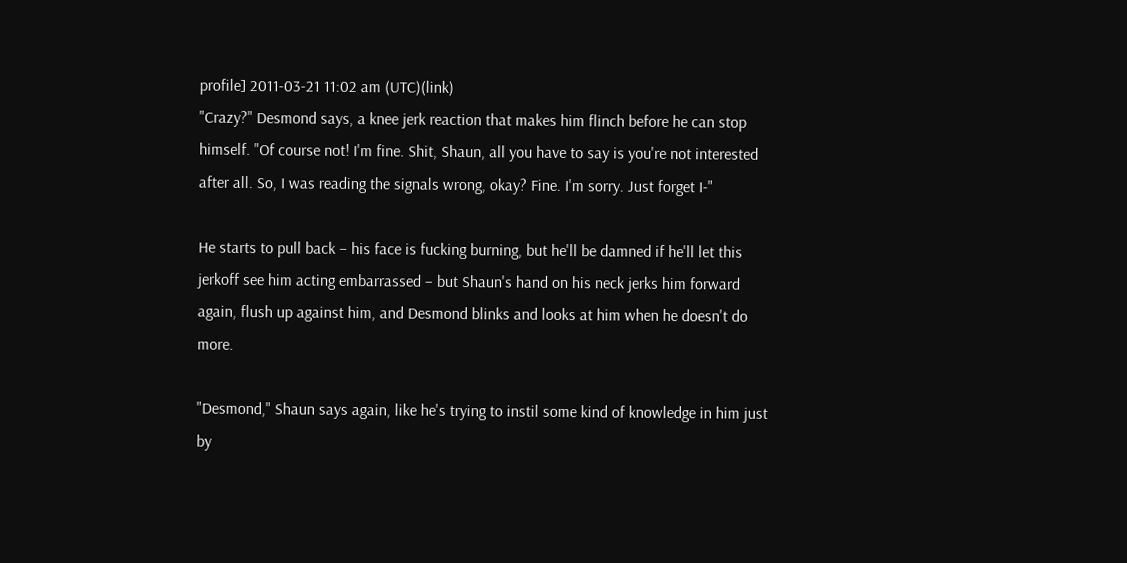profile] 2011-03-21 11:02 am (UTC)(link)
"Crazy?" Desmond says, a knee jerk reaction that makes him flinch before he can stop himself. "Of course not! I'm fine. Shit, Shaun, all you have to say is you're not interested after all. So, I was reading the signals wrong, okay? Fine. I'm sorry. Just forget I-"

He starts to pull back – his face is fucking burning, but he'll be damned if he'll let this jerkoff see him acting embarrassed – but Shaun's hand on his neck jerks him forward again, flush up against him, and Desmond blinks and looks at him when he doesn't do more.

"Desmond," Shaun says again, like he's trying to instil some kind of knowledge in him just by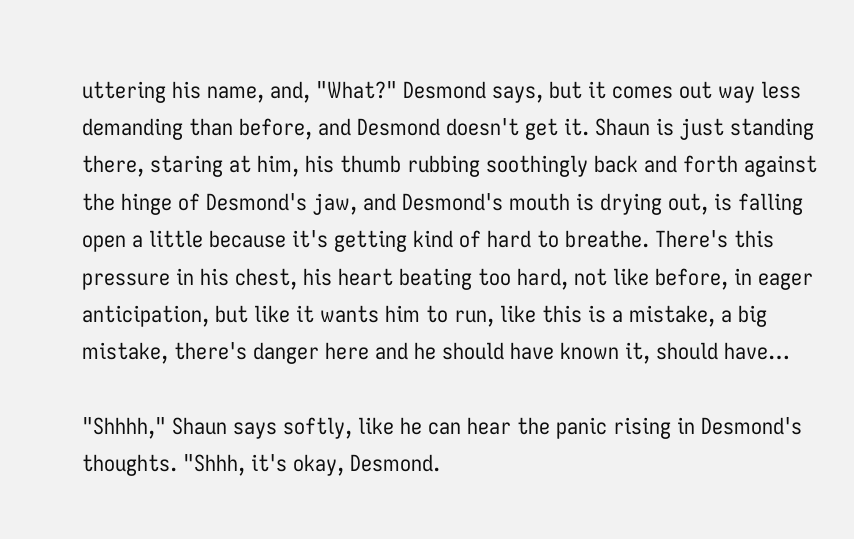uttering his name, and, "What?" Desmond says, but it comes out way less demanding than before, and Desmond doesn't get it. Shaun is just standing there, staring at him, his thumb rubbing soothingly back and forth against the hinge of Desmond's jaw, and Desmond's mouth is drying out, is falling open a little because it's getting kind of hard to breathe. There's this pressure in his chest, his heart beating too hard, not like before, in eager anticipation, but like it wants him to run, like this is a mistake, a big mistake, there's danger here and he should have known it, should have…

"Shhhh," Shaun says softly, like he can hear the panic rising in Desmond's thoughts. "Shhh, it's okay, Desmond.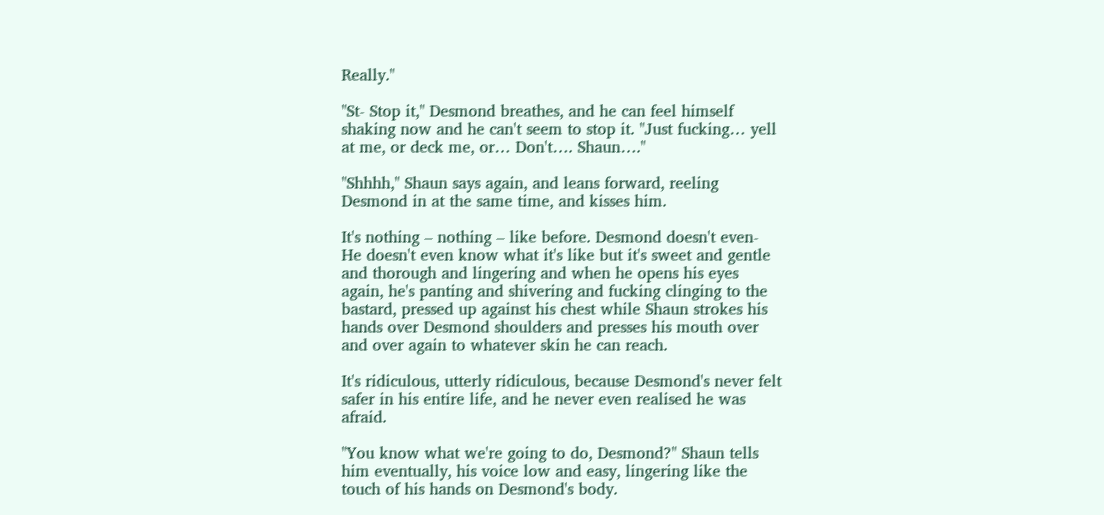Really."

"St- Stop it," Desmond breathes, and he can feel himself shaking now and he can't seem to stop it. "Just fucking… yell at me, or deck me, or… Don't…. Shaun…."

"Shhhh," Shaun says again, and leans forward, reeling Desmond in at the same time, and kisses him.

It's nothing – nothing – like before. Desmond doesn't even- He doesn't even know what it's like but it's sweet and gentle and thorough and lingering and when he opens his eyes again, he's panting and shivering and fucking clinging to the bastard, pressed up against his chest while Shaun strokes his hands over Desmond shoulders and presses his mouth over and over again to whatever skin he can reach.

It's ridiculous, utterly ridiculous, because Desmond's never felt safer in his entire life, and he never even realised he was afraid.

"You know what we're going to do, Desmond?" Shaun tells him eventually, his voice low and easy, lingering like the touch of his hands on Desmond's body.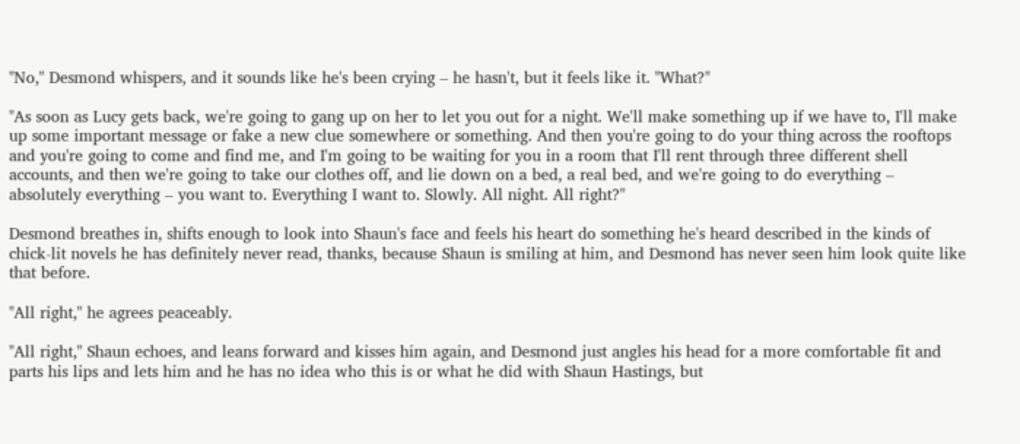"No," Desmond whispers, and it sounds like he's been crying – he hasn't, but it feels like it. "What?"

"As soon as Lucy gets back, we're going to gang up on her to let you out for a night. We'll make something up if we have to, I'll make up some important message or fake a new clue somewhere or something. And then you're going to do your thing across the rooftops and you're going to come and find me, and I'm going to be waiting for you in a room that I'll rent through three different shell accounts, and then we're going to take our clothes off, and lie down on a bed, a real bed, and we're going to do everything – absolutely everything – you want to. Everything I want to. Slowly. All night. All right?"

Desmond breathes in, shifts enough to look into Shaun's face and feels his heart do something he's heard described in the kinds of chick-lit novels he has definitely never read, thanks, because Shaun is smiling at him, and Desmond has never seen him look quite like that before.

"All right," he agrees peaceably.

"All right," Shaun echoes, and leans forward and kisses him again, and Desmond just angles his head for a more comfortable fit and parts his lips and lets him and he has no idea who this is or what he did with Shaun Hastings, but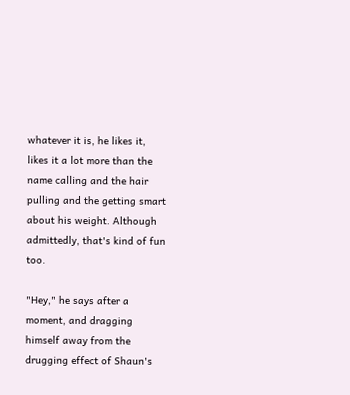whatever it is, he likes it, likes it a lot more than the name calling and the hair pulling and the getting smart about his weight. Although admittedly, that's kind of fun too.

"Hey," he says after a moment, and dragging himself away from the drugging effect of Shaun's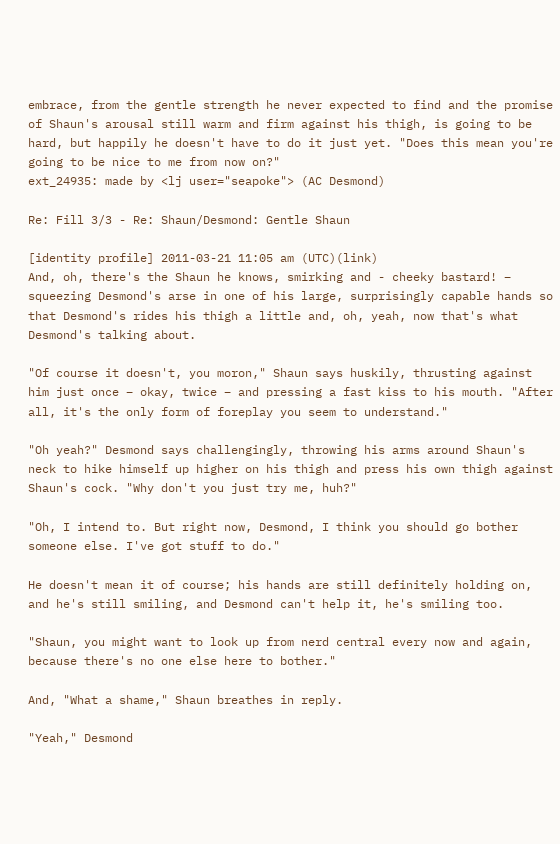embrace, from the gentle strength he never expected to find and the promise of Shaun's arousal still warm and firm against his thigh, is going to be hard, but happily he doesn't have to do it just yet. "Does this mean you're going to be nice to me from now on?"
ext_24935: made by <lj user="seapoke"> (AC Desmond)

Re: Fill 3/3 - Re: Shaun/Desmond: Gentle Shaun

[identity profile] 2011-03-21 11:05 am (UTC)(link)
And, oh, there's the Shaun he knows, smirking and - cheeky bastard! – squeezing Desmond's arse in one of his large, surprisingly capable hands so that Desmond's rides his thigh a little and, oh, yeah, now that's what Desmond's talking about.

"Of course it doesn't, you moron," Shaun says huskily, thrusting against him just once – okay, twice – and pressing a fast kiss to his mouth. "After all, it's the only form of foreplay you seem to understand."

"Oh yeah?" Desmond says challengingly, throwing his arms around Shaun's neck to hike himself up higher on his thigh and press his own thigh against Shaun's cock. "Why don't you just try me, huh?"

"Oh, I intend to. But right now, Desmond, I think you should go bother someone else. I've got stuff to do."

He doesn't mean it of course; his hands are still definitely holding on, and he's still smiling, and Desmond can't help it, he's smiling too.

"Shaun, you might want to look up from nerd central every now and again, because there's no one else here to bother."

And, "What a shame," Shaun breathes in reply.

"Yeah," Desmond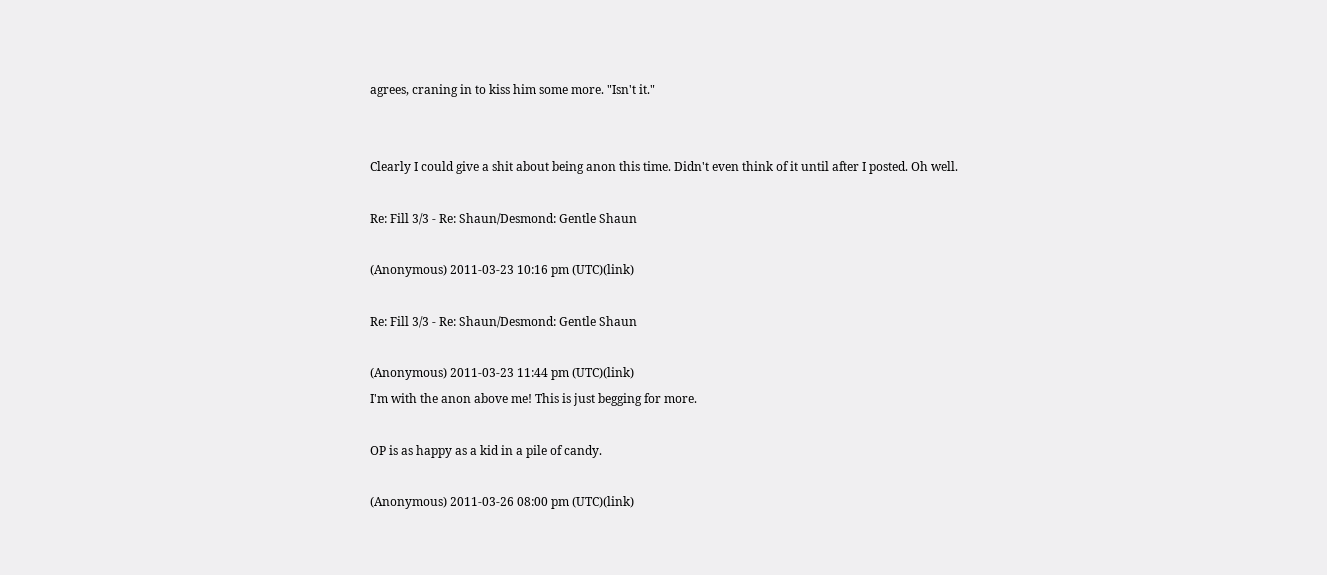agrees, craning in to kiss him some more. "Isn't it."


Clearly I could give a shit about being anon this time. Didn't even think of it until after I posted. Oh well.

Re: Fill 3/3 - Re: Shaun/Desmond: Gentle Shaun

(Anonymous) 2011-03-23 10:16 pm (UTC)(link)

Re: Fill 3/3 - Re: Shaun/Desmond: Gentle Shaun

(Anonymous) 2011-03-23 11:44 pm (UTC)(link)
I'm with the anon above me! This is just begging for more.

OP is as happy as a kid in a pile of candy.

(Anonymous) 2011-03-26 08:00 pm (UTC)(link)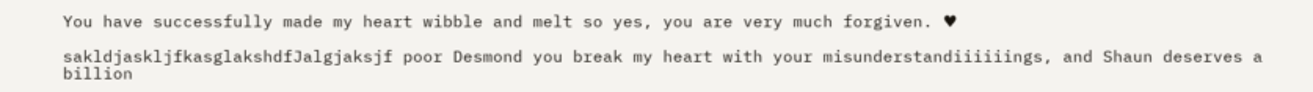You have successfully made my heart wibble and melt so yes, you are very much forgiven. ♥

sakldjaskljfkasglakshdfJalgjaksjf poor Desmond you break my heart with your misunderstandiiiiiings, and Shaun deserves a billion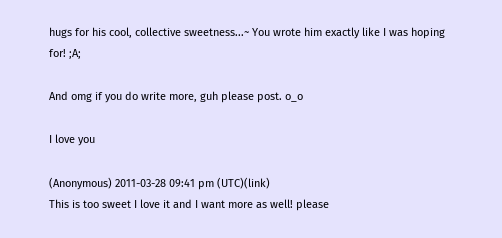hugs for his cool, collective sweetness...~ You wrote him exactly like I was hoping for! ;A;

And omg if you do write more, guh please post. o_o

I love you

(Anonymous) 2011-03-28 09:41 pm (UTC)(link)
This is too sweet I love it and I want more as well! please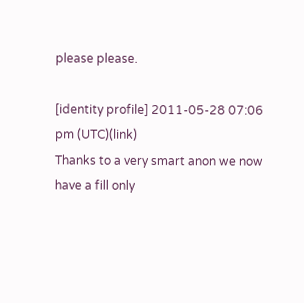please please.

[identity profile] 2011-05-28 07:06 pm (UTC)(link)
Thanks to a very smart anon we now have a fill only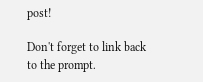post!

Don't forget to link back to the prompt.